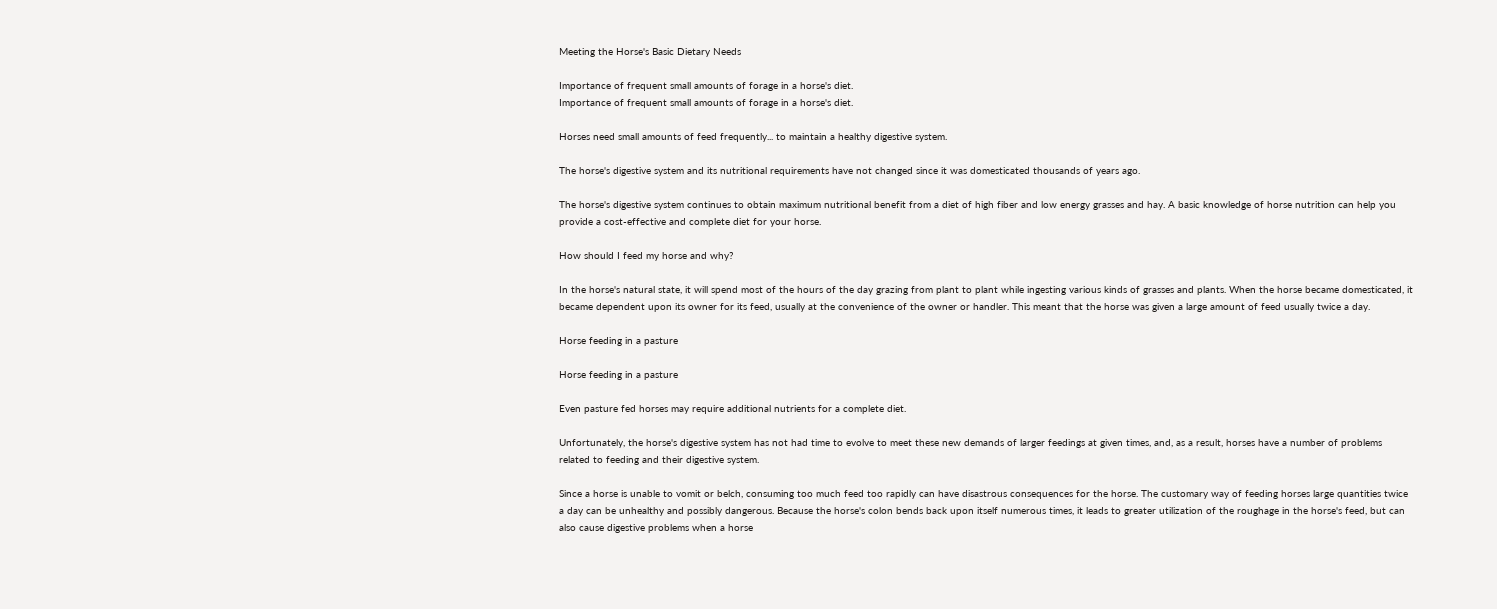Meeting the Horse's Basic Dietary Needs

Importance of frequent small amounts of forage in a horse's diet.
Importance of frequent small amounts of forage in a horse's diet.

Horses need small amounts of feed frequently... to maintain a healthy digestive system.

The horse's digestive system and its nutritional requirements have not changed since it was domesticated thousands of years ago.

The horse's digestive system continues to obtain maximum nutritional benefit from a diet of high fiber and low energy grasses and hay. A basic knowledge of horse nutrition can help you provide a cost-effective and complete diet for your horse.

How should I feed my horse and why?

In the horse's natural state, it will spend most of the hours of the day grazing from plant to plant while ingesting various kinds of grasses and plants. When the horse became domesticated, it became dependent upon its owner for its feed, usually at the convenience of the owner or handler. This meant that the horse was given a large amount of feed usually twice a day.

Horse feeding in a pasture

Horse feeding in a pasture

Even pasture fed horses may require additional nutrients for a complete diet.

Unfortunately, the horse's digestive system has not had time to evolve to meet these new demands of larger feedings at given times, and, as a result, horses have a number of problems related to feeding and their digestive system.

Since a horse is unable to vomit or belch, consuming too much feed too rapidly can have disastrous consequences for the horse. The customary way of feeding horses large quantities twice a day can be unhealthy and possibly dangerous. Because the horse's colon bends back upon itself numerous times, it leads to greater utilization of the roughage in the horse's feed, but can also cause digestive problems when a horse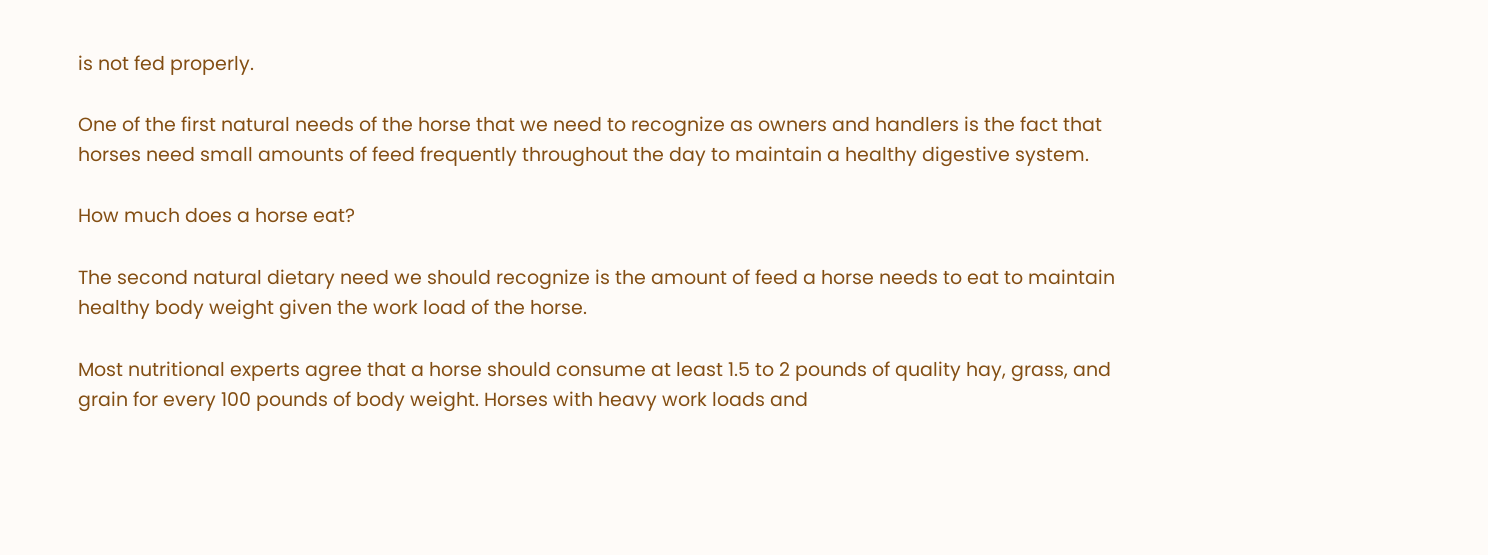is not fed properly.

One of the first natural needs of the horse that we need to recognize as owners and handlers is the fact that horses need small amounts of feed frequently throughout the day to maintain a healthy digestive system.

How much does a horse eat?

The second natural dietary need we should recognize is the amount of feed a horse needs to eat to maintain healthy body weight given the work load of the horse.

Most nutritional experts agree that a horse should consume at least 1.5 to 2 pounds of quality hay, grass, and grain for every 100 pounds of body weight. Horses with heavy work loads and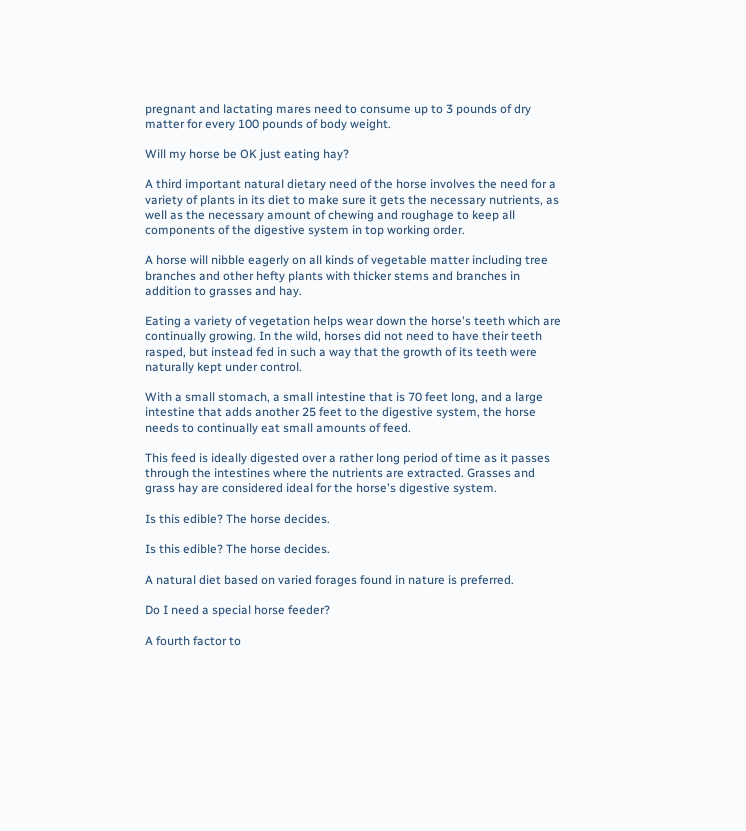pregnant and lactating mares need to consume up to 3 pounds of dry matter for every 100 pounds of body weight.

Will my horse be OK just eating hay?

A third important natural dietary need of the horse involves the need for a variety of plants in its diet to make sure it gets the necessary nutrients, as well as the necessary amount of chewing and roughage to keep all components of the digestive system in top working order.

A horse will nibble eagerly on all kinds of vegetable matter including tree branches and other hefty plants with thicker stems and branches in addition to grasses and hay.

Eating a variety of vegetation helps wear down the horse's teeth which are continually growing. In the wild, horses did not need to have their teeth rasped, but instead fed in such a way that the growth of its teeth were naturally kept under control.

With a small stomach, a small intestine that is 70 feet long, and a large intestine that adds another 25 feet to the digestive system, the horse needs to continually eat small amounts of feed.

This feed is ideally digested over a rather long period of time as it passes through the intestines where the nutrients are extracted. Grasses and grass hay are considered ideal for the horse's digestive system.

Is this edible? The horse decides.

Is this edible? The horse decides.

A natural diet based on varied forages found in nature is preferred.

Do I need a special horse feeder?

A fourth factor to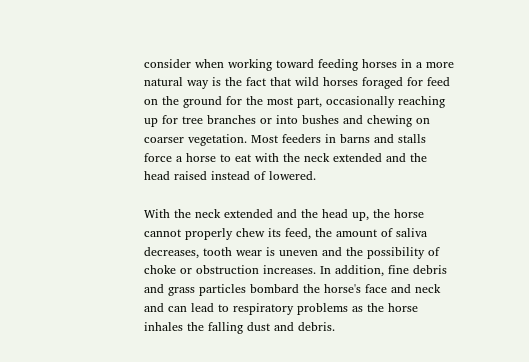consider when working toward feeding horses in a more natural way is the fact that wild horses foraged for feed on the ground for the most part, occasionally reaching up for tree branches or into bushes and chewing on coarser vegetation. Most feeders in barns and stalls force a horse to eat with the neck extended and the head raised instead of lowered.

With the neck extended and the head up, the horse cannot properly chew its feed, the amount of saliva decreases, tooth wear is uneven and the possibility of choke or obstruction increases. In addition, fine debris and grass particles bombard the horse's face and neck and can lead to respiratory problems as the horse inhales the falling dust and debris.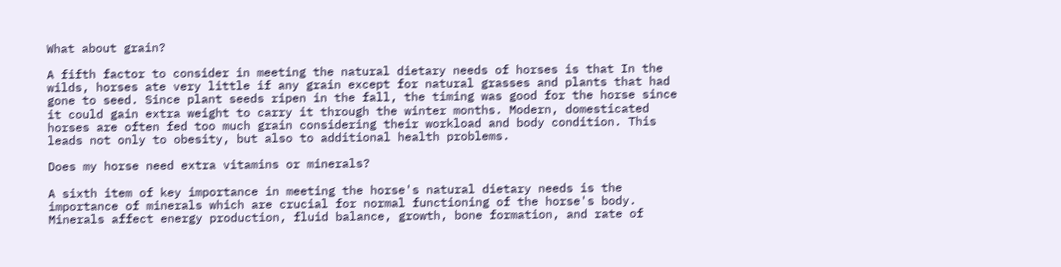What about grain?

A fifth factor to consider in meeting the natural dietary needs of horses is that In the wilds, horses ate very little if any grain except for natural grasses and plants that had gone to seed. Since plant seeds ripen in the fall, the timing was good for the horse since it could gain extra weight to carry it through the winter months. Modern, domesticated horses are often fed too much grain considering their workload and body condition. This leads not only to obesity, but also to additional health problems.

Does my horse need extra vitamins or minerals?

A sixth item of key importance in meeting the horse's natural dietary needs is the importance of minerals which are crucial for normal functioning of the horse's body. Minerals affect energy production, fluid balance, growth, bone formation, and rate of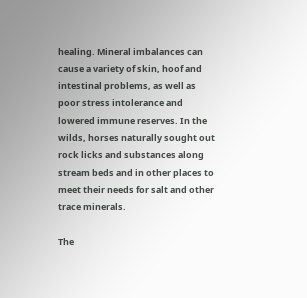healing. Mineral imbalances can cause a variety of skin, hoof and intestinal problems, as well as poor stress intolerance and lowered immune reserves. In the wilds, horses naturally sought out rock licks and substances along stream beds and in other places to meet their needs for salt and other trace minerals.

The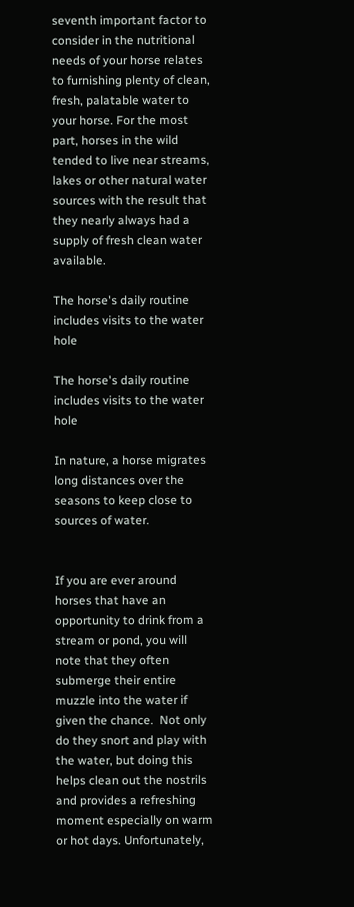seventh important factor to consider in the nutritional needs of your horse relates to furnishing plenty of clean, fresh, palatable water to your horse. For the most part, horses in the wild tended to live near streams, lakes or other natural water sources with the result that they nearly always had a supply of fresh clean water available.

The horse's daily routine includes visits to the water hole

The horse's daily routine includes visits to the water hole

In nature, a horse migrates long distances over the seasons to keep close to sources of water.


If you are ever around horses that have an opportunity to drink from a stream or pond, you will note that they often submerge their entire muzzle into the water if given the chance.  Not only do they snort and play with the water, but doing this helps clean out the nostrils and provides a refreshing moment especially on warm or hot days. Unfortunately,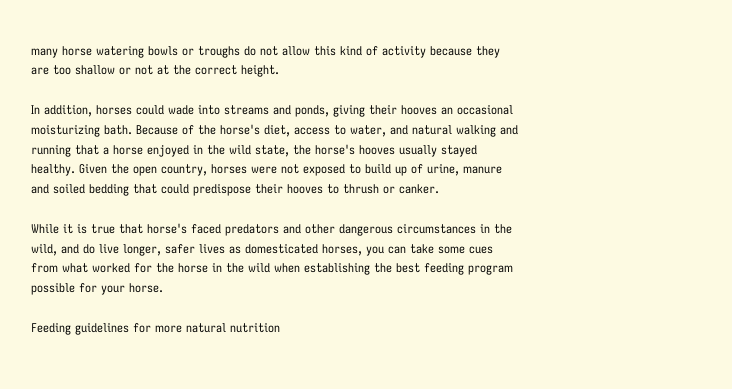many horse watering bowls or troughs do not allow this kind of activity because they are too shallow or not at the correct height.

In addition, horses could wade into streams and ponds, giving their hooves an occasional moisturizing bath. Because of the horse's diet, access to water, and natural walking and running that a horse enjoyed in the wild state, the horse's hooves usually stayed healthy. Given the open country, horses were not exposed to build up of urine, manure and soiled bedding that could predispose their hooves to thrush or canker.

While it is true that horse's faced predators and other dangerous circumstances in the wild, and do live longer, safer lives as domesticated horses, you can take some cues from what worked for the horse in the wild when establishing the best feeding program possible for your horse.

Feeding guidelines for more natural nutrition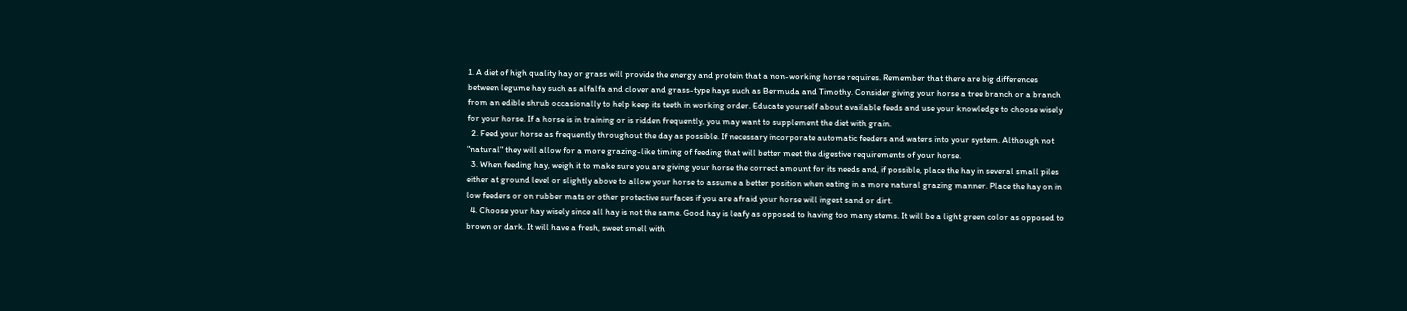1. A diet of high quality hay or grass will provide the energy and protein that a non-working horse requires. Remember that there are big differences between legume hay such as alfalfa and clover and grass-type hays such as Bermuda and Timothy. Consider giving your horse a tree branch or a branch from an edible shrub occasionally to help keep its teeth in working order. Educate yourself about available feeds and use your knowledge to choose wisely for your horse. If a horse is in training or is ridden frequently, you may want to supplement the diet with grain.
  2. Feed your horse as frequently throughout the day as possible. If necessary incorporate automatic feeders and waters into your system. Although not "natural" they will allow for a more grazing-like timing of feeding that will better meet the digestive requirements of your horse.
  3. When feeding hay, weigh it to make sure you are giving your horse the correct amount for its needs and, if possible, place the hay in several small piles either at ground level or slightly above to allow your horse to assume a better position when eating in a more natural grazing manner. Place the hay on in low feeders or on rubber mats or other protective surfaces if you are afraid your horse will ingest sand or dirt.
  4. Choose your hay wisely since all hay is not the same. Good hay is leafy as opposed to having too many stems. It will be a light green color as opposed to brown or dark. It will have a fresh, sweet smell with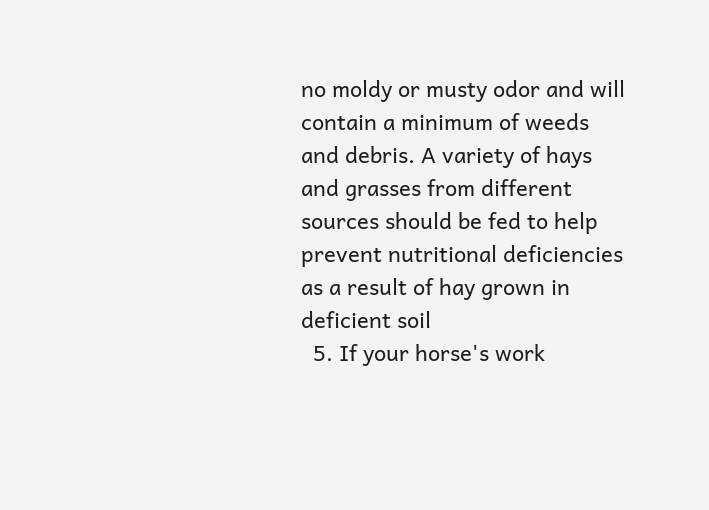no moldy or musty odor and will contain a minimum of weeds and debris. A variety of hays and grasses from different sources should be fed to help prevent nutritional deficiencies as a result of hay grown in deficient soil
  5. If your horse's work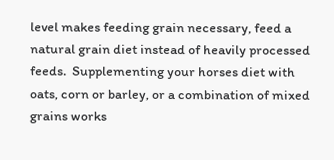level makes feeding grain necessary, feed a natural grain diet instead of heavily processed feeds.  Supplementing your horses diet with oats, corn or barley, or a combination of mixed grains works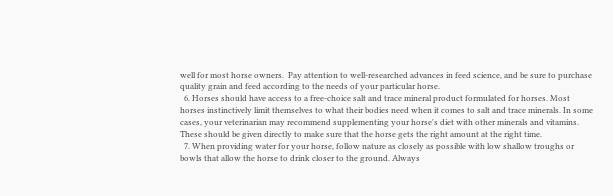well for most horse owners.  Pay attention to well-researched advances in feed science, and be sure to purchase quality grain and feed according to the needs of your particular horse.
  6. Horses should have access to a free-choice salt and trace mineral product formulated for horses. Most horses instinctively limit themselves to what their bodies need when it comes to salt and trace minerals. In some cases, your veterinarian may recommend supplementing your horse's diet with other minerals and vitamins. These should be given directly to make sure that the horse gets the right amount at the right time.
  7. When providing water for your horse, follow nature as closely as possible with low shallow troughs or bowls that allow the horse to drink closer to the ground. Always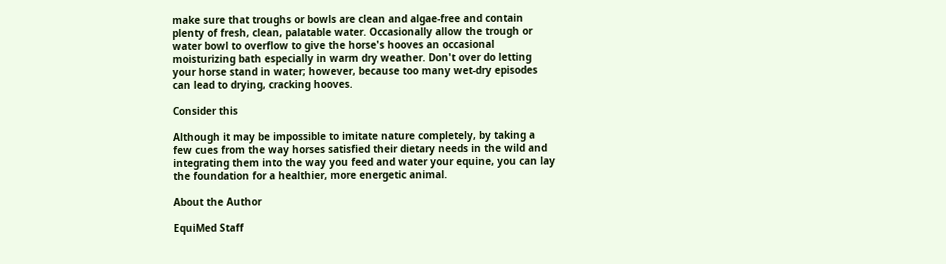make sure that troughs or bowls are clean and algae-free and contain plenty of fresh, clean, palatable water. Occasionally allow the trough or water bowl to overflow to give the horse's hooves an occasional moisturizing bath especially in warm dry weather. Don't over do letting your horse stand in water; however, because too many wet-dry episodes can lead to drying, cracking hooves.

Consider this

Although it may be impossible to imitate nature completely, by taking a few cues from the way horses satisfied their dietary needs in the wild and integrating them into the way you feed and water your equine, you can lay the foundation for a healthier, more energetic animal.

About the Author

EquiMed Staff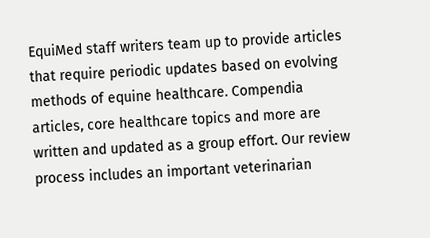EquiMed staff writers team up to provide articles that require periodic updates based on evolving methods of equine healthcare. Compendia articles, core healthcare topics and more are written and updated as a group effort. Our review process includes an important veterinarian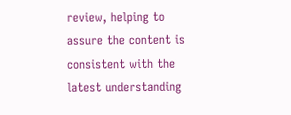review, helping to assure the content is consistent with the latest understanding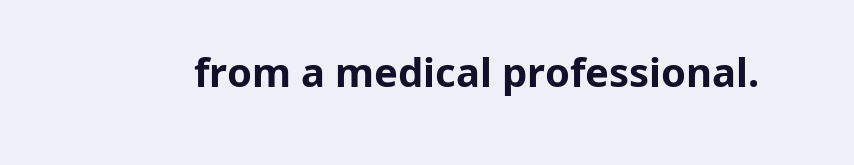from a medical professional.